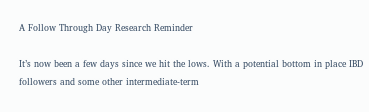A Follow Through Day Research Reminder

It’s now been a few days since we hit the lows. With a potential bottom in place IBD followers and some other intermediate-term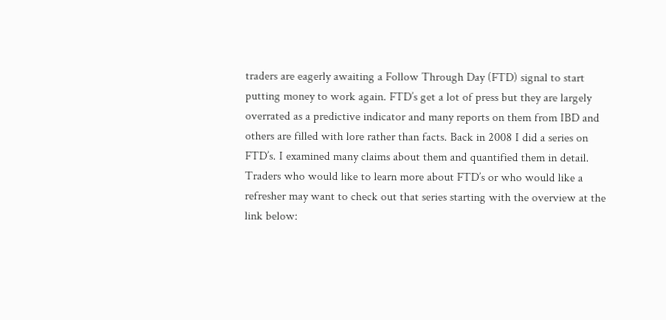traders are eagerly awaiting a Follow Through Day (FTD) signal to start putting money to work again. FTD’s get a lot of press but they are largely overrated as a predictive indicator and many reports on them from IBD and others are filled with lore rather than facts. Back in 2008 I did a series on FTD’s. I examined many claims about them and quantified them in detail. Traders who would like to learn more about FTD’s or who would like a refresher may want to check out that series starting with the overview at the link below: